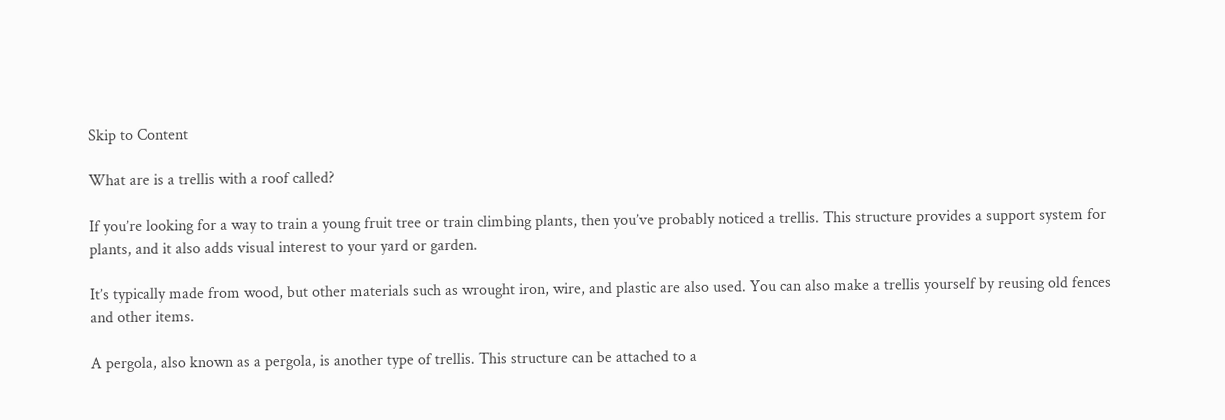Skip to Content

What are is a trellis with a roof called?

If you’re looking for a way to train a young fruit tree or train climbing plants, then you’ve probably noticed a trellis. This structure provides a support system for plants, and it also adds visual interest to your yard or garden.

It’s typically made from wood, but other materials such as wrought iron, wire, and plastic are also used. You can also make a trellis yourself by reusing old fences and other items.

A pergola, also known as a pergola, is another type of trellis. This structure can be attached to a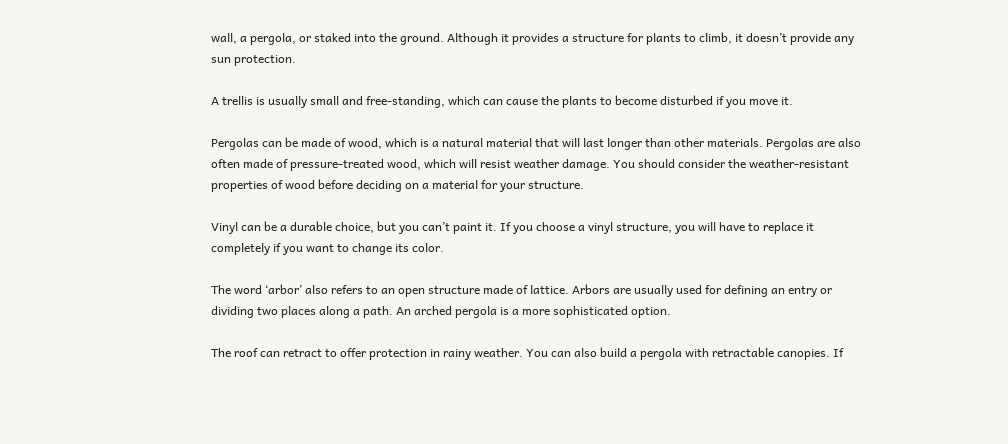wall, a pergola, or staked into the ground. Although it provides a structure for plants to climb, it doesn’t provide any sun protection.

A trellis is usually small and free-standing, which can cause the plants to become disturbed if you move it.

Pergolas can be made of wood, which is a natural material that will last longer than other materials. Pergolas are also often made of pressure-treated wood, which will resist weather damage. You should consider the weather-resistant properties of wood before deciding on a material for your structure.

Vinyl can be a durable choice, but you can’t paint it. If you choose a vinyl structure, you will have to replace it completely if you want to change its color.

The word ‘arbor’ also refers to an open structure made of lattice. Arbors are usually used for defining an entry or dividing two places along a path. An arched pergola is a more sophisticated option.

The roof can retract to offer protection in rainy weather. You can also build a pergola with retractable canopies. If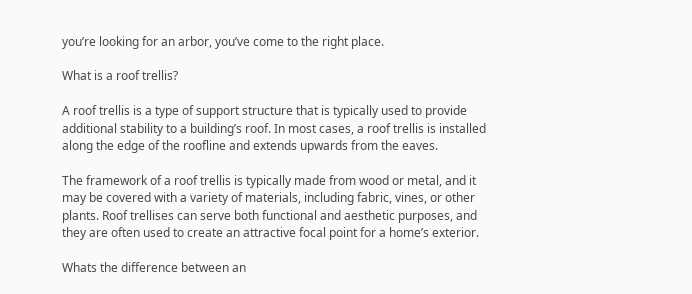you’re looking for an arbor, you’ve come to the right place.

What is a roof trellis?

A roof trellis is a type of support structure that is typically used to provide additional stability to a building’s roof. In most cases, a roof trellis is installed along the edge of the roofline and extends upwards from the eaves.

The framework of a roof trellis is typically made from wood or metal, and it may be covered with a variety of materials, including fabric, vines, or other plants. Roof trellises can serve both functional and aesthetic purposes, and they are often used to create an attractive focal point for a home’s exterior.

Whats the difference between an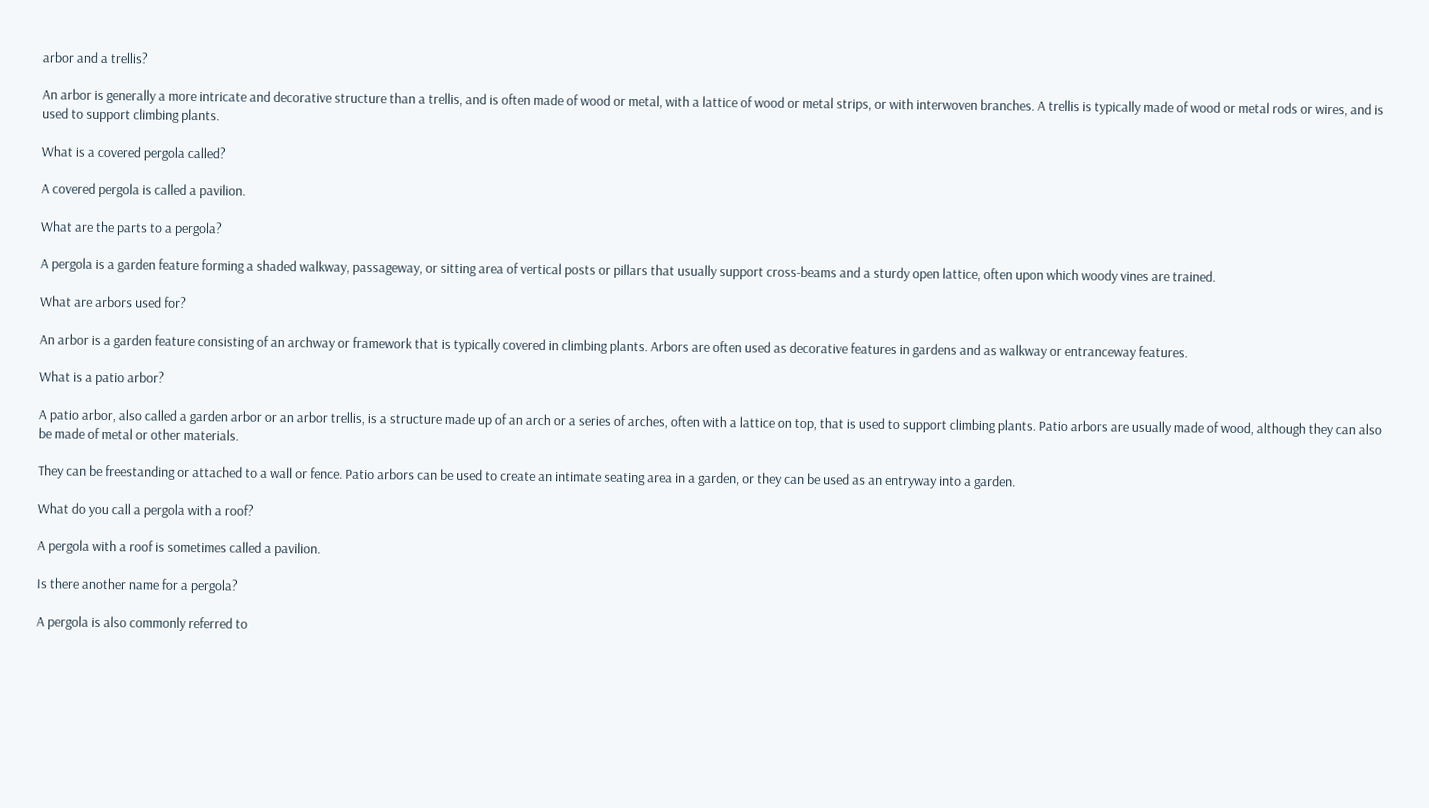arbor and a trellis?

An arbor is generally a more intricate and decorative structure than a trellis, and is often made of wood or metal, with a lattice of wood or metal strips, or with interwoven branches. A trellis is typically made of wood or metal rods or wires, and is used to support climbing plants.

What is a covered pergola called?

A covered pergola is called a pavilion.

What are the parts to a pergola?

A pergola is a garden feature forming a shaded walkway, passageway, or sitting area of vertical posts or pillars that usually support cross-beams and a sturdy open lattice, often upon which woody vines are trained.

What are arbors used for?

An arbor is a garden feature consisting of an archway or framework that is typically covered in climbing plants. Arbors are often used as decorative features in gardens and as walkway or entranceway features.

What is a patio arbor?

A patio arbor, also called a garden arbor or an arbor trellis, is a structure made up of an arch or a series of arches, often with a lattice on top, that is used to support climbing plants. Patio arbors are usually made of wood, although they can also be made of metal or other materials.

They can be freestanding or attached to a wall or fence. Patio arbors can be used to create an intimate seating area in a garden, or they can be used as an entryway into a garden.

What do you call a pergola with a roof?

A pergola with a roof is sometimes called a pavilion.

Is there another name for a pergola?

A pergola is also commonly referred to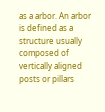as a arbor. An arbor is defined as a structure usually composed of vertically aligned posts or pillars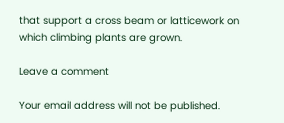that support a cross beam or latticework on which climbing plants are grown.

Leave a comment

Your email address will not be published.